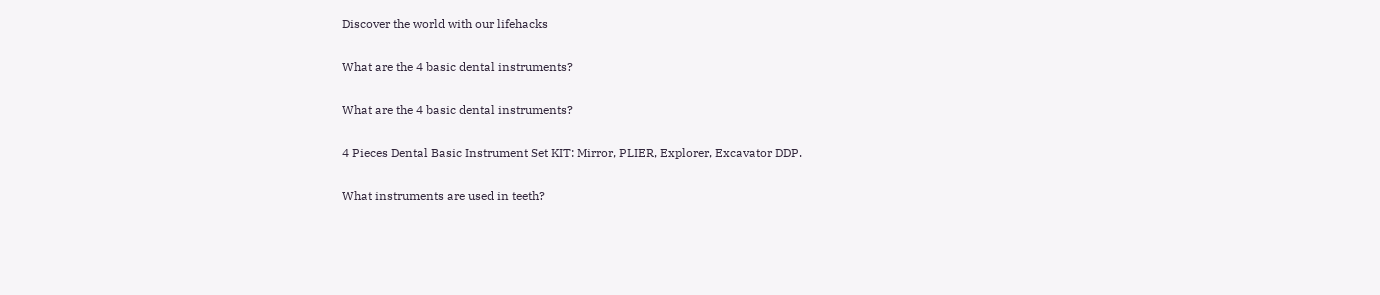Discover the world with our lifehacks

What are the 4 basic dental instruments?

What are the 4 basic dental instruments?

4 Pieces Dental Basic Instrument Set KIT: Mirror, PLIER, Explorer, Excavator DDP.

What instruments are used in teeth?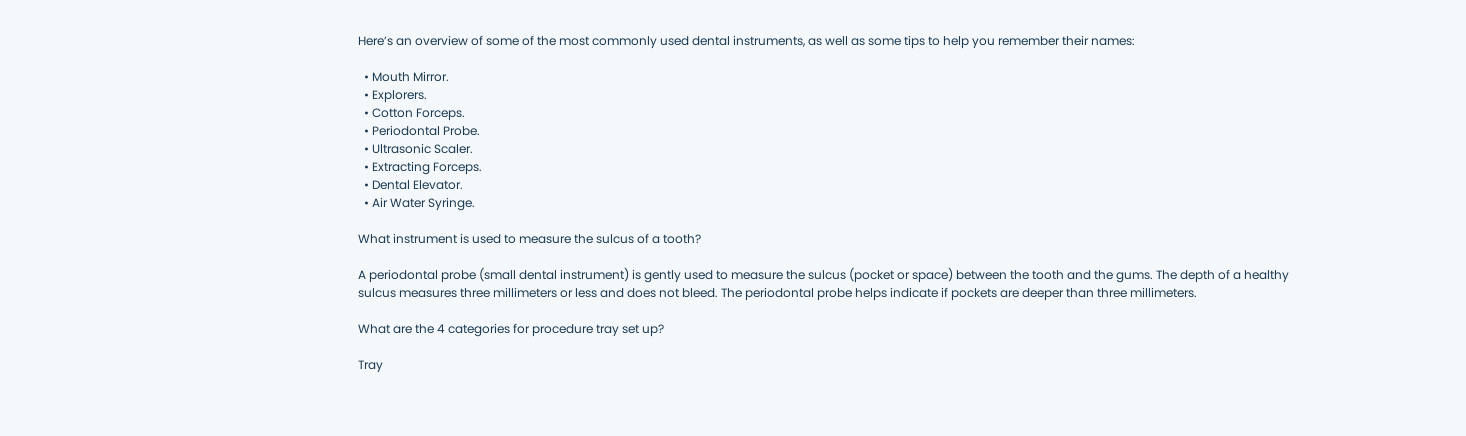Here’s an overview of some of the most commonly used dental instruments, as well as some tips to help you remember their names:

  • Mouth Mirror.
  • Explorers.
  • Cotton Forceps.
  • Periodontal Probe.
  • Ultrasonic Scaler.
  • Extracting Forceps.
  • Dental Elevator.
  • Air Water Syringe.

What instrument is used to measure the sulcus of a tooth?

A periodontal probe (small dental instrument) is gently used to measure the sulcus (pocket or space) between the tooth and the gums. The depth of a healthy sulcus measures three millimeters or less and does not bleed. The periodontal probe helps indicate if pockets are deeper than three millimeters.

What are the 4 categories for procedure tray set up?

Tray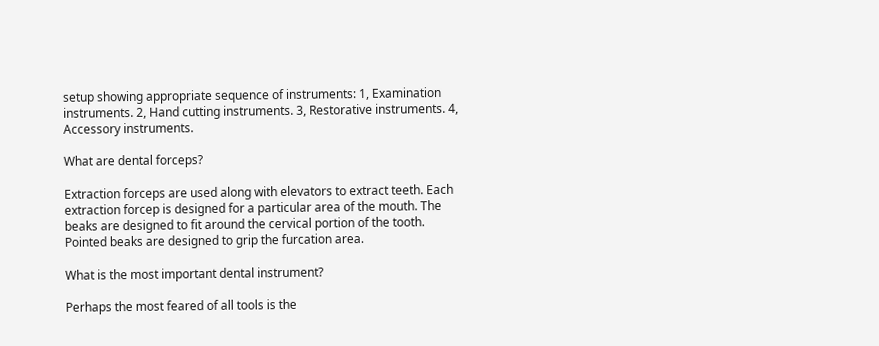setup showing appropriate sequence of instruments: 1, Examination instruments. 2, Hand cutting instruments. 3, Restorative instruments. 4, Accessory instruments.

What are dental forceps?

Extraction forceps are used along with elevators to extract teeth. Each extraction forcep is designed for a particular area of the mouth. The beaks are designed to fit around the cervical portion of the tooth. Pointed beaks are designed to grip the furcation area.

What is the most important dental instrument?

Perhaps the most feared of all tools is the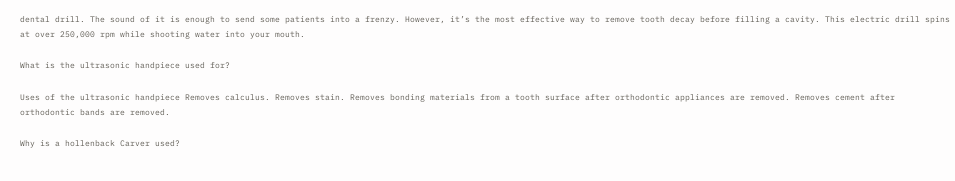dental drill. The sound of it is enough to send some patients into a frenzy. However, it’s the most effective way to remove tooth decay before filling a cavity. This electric drill spins at over 250,000 rpm while shooting water into your mouth.

What is the ultrasonic handpiece used for?

Uses of the ultrasonic handpiece Removes calculus. Removes stain. Removes bonding materials from a tooth surface after orthodontic appliances are removed. Removes cement after orthodontic bands are removed.

Why is a hollenback Carver used?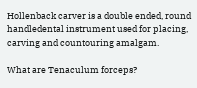Hollenback carver is a double ended, round handledental instrument used for placing, carving and countouring amalgam.

What are Tenaculum forceps?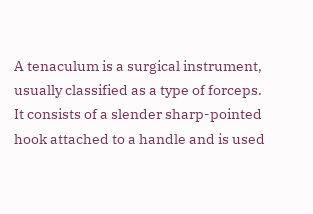A tenaculum is a surgical instrument, usually classified as a type of forceps. It consists of a slender sharp-pointed hook attached to a handle and is used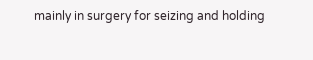mainly in surgery for seizing and holding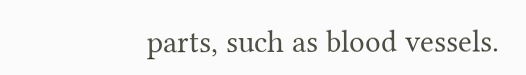parts, such as blood vessels.